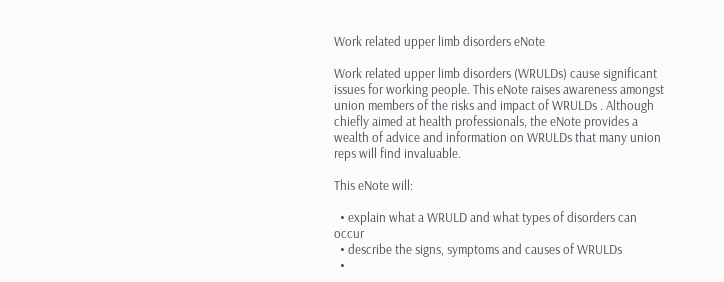Work related upper limb disorders eNote

Work related upper limb disorders (WRULDs) cause significant issues for working people. This eNote raises awareness amongst union members of the risks and impact of WRULDs . Although chiefly aimed at health professionals, the eNote provides a wealth of advice and information on WRULDs that many union reps will find invaluable.

This eNote will:

  • explain what a WRULD and what types of disorders can occur
  • describe the signs, symptoms and causes of WRULDs
  •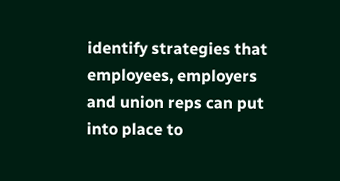identify strategies that employees, employers and union reps can put into place to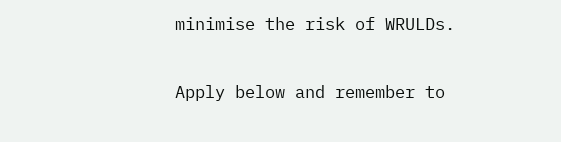minimise the risk of WRULDs.

Apply below and remember to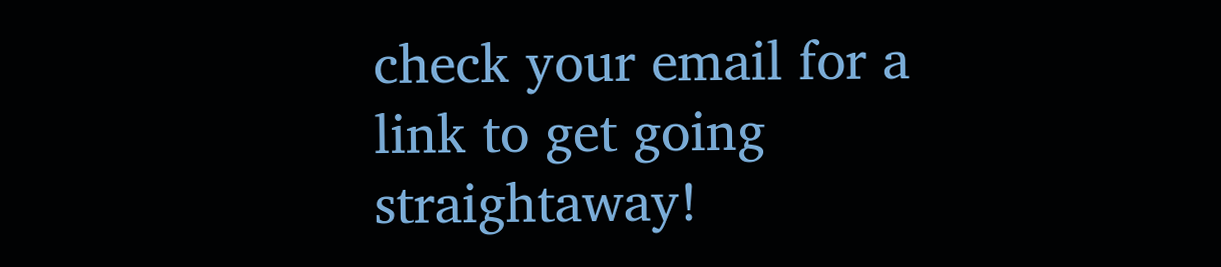check your email for a link to get going straightaway!